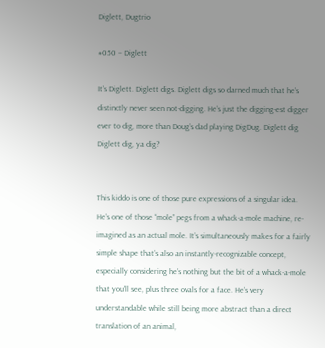Diglett, Dugtrio

#050 – Diglett

It’s Diglett. Diglett digs. Diglett digs so darned much that he’s distinctly never seen not-digging. He’s just the digging-est digger ever to dig, more than Doug’s dad playing DigDug. Diglett dig Diglett dig, ya dig?


This kiddo is one of those pure expressions of a singular idea. He’s one of those “mole” pegs from a whack-a-mole machine, re-imagined as an actual mole. It’s simultaneously makes for a fairly simple shape that’s also an instantly-recognizable concept, especially considering he’s nothing but the bit of a whack-a-mole that you’ll see, plus three ovals for a face. He’s very understandable while still being more abstract than a direct translation of an animal,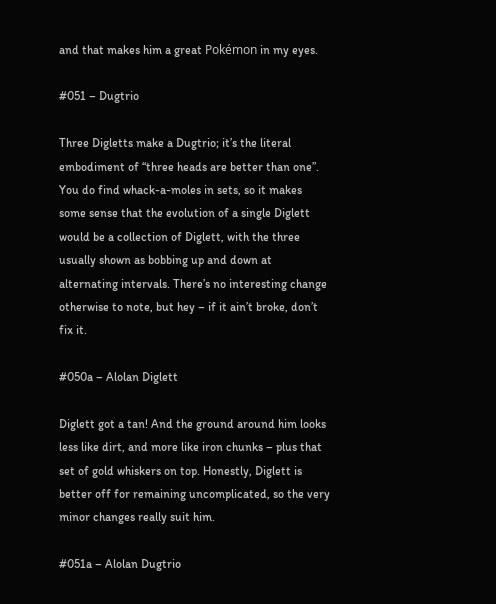and that makes him a great Pokémon in my eyes.

#051 – Dugtrio

Three Digletts make a Dugtrio; it’s the literal embodiment of “three heads are better than one”. You do find whack-a-moles in sets, so it makes some sense that the evolution of a single Diglett would be a collection of Diglett, with the three usually shown as bobbing up and down at alternating intervals. There’s no interesting change otherwise to note, but hey – if it ain’t broke, don’t fix it.

#050a – Alolan Diglett

Diglett got a tan! And the ground around him looks less like dirt, and more like iron chunks – plus that set of gold whiskers on top. Honestly, Diglett is better off for remaining uncomplicated, so the very minor changes really suit him.

#051a – Alolan Dugtrio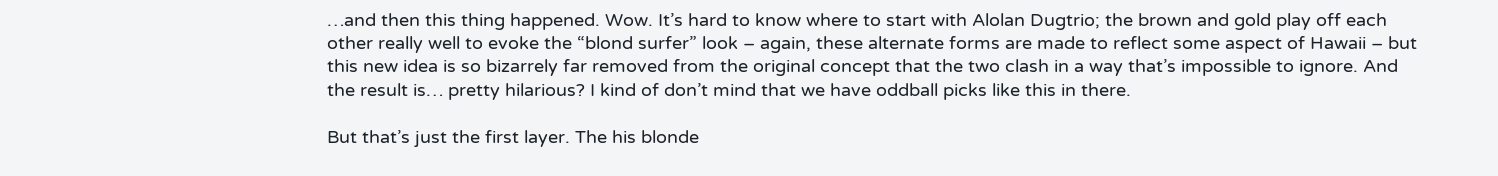…and then this thing happened. Wow. It’s hard to know where to start with Alolan Dugtrio; the brown and gold play off each other really well to evoke the “blond surfer” look – again, these alternate forms are made to reflect some aspect of Hawaii – but this new idea is so bizarrely far removed from the original concept that the two clash in a way that’s impossible to ignore. And the result is… pretty hilarious? I kind of don’t mind that we have oddball picks like this in there.

But that’s just the first layer. The his blonde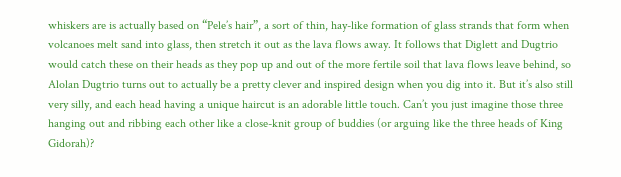whiskers are is actually based on “Pele’s hair”, a sort of thin, hay-like formation of glass strands that form when volcanoes melt sand into glass, then stretch it out as the lava flows away. It follows that Diglett and Dugtrio would catch these on their heads as they pop up and out of the more fertile soil that lava flows leave behind, so Alolan Dugtrio turns out to actually be a pretty clever and inspired design when you dig into it. But it’s also still very silly, and each head having a unique haircut is an adorable little touch. Can’t you just imagine those three hanging out and ribbing each other like a close-knit group of buddies (or arguing like the three heads of King Gidorah)?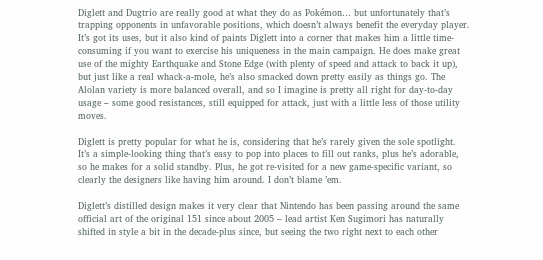Diglett and Dugtrio are really good at what they do as Pokémon… but unfortunately that’s trapping opponents in unfavorable positions, which doesn’t always benefit the everyday player. It’s got its uses, but it also kind of paints Diglett into a corner that makes him a little time-consuming if you want to exercise his uniqueness in the main campaign. He does make great use of the mighty Earthquake and Stone Edge (with plenty of speed and attack to back it up), but just like a real whack-a-mole, he’s also smacked down pretty easily as things go. The Alolan variety is more balanced overall, and so I imagine is pretty all right for day-to-day usage – some good resistances, still equipped for attack, just with a little less of those utility moves.

Diglett is pretty popular for what he is, considering that he’s rarely given the sole spotlight. It’s a simple-looking thing that’s easy to pop into places to fill out ranks, plus he’s adorable, so he makes for a solid standby. Plus, he got re-visited for a new game-specific variant, so clearly the designers like having him around. I don’t blame ’em.

Diglett’s distilled design makes it very clear that Nintendo has been passing around the same official art of the original 151 since about 2005 – lead artist Ken Sugimori has naturally shifted in style a bit in the decade-plus since, but seeing the two right next to each other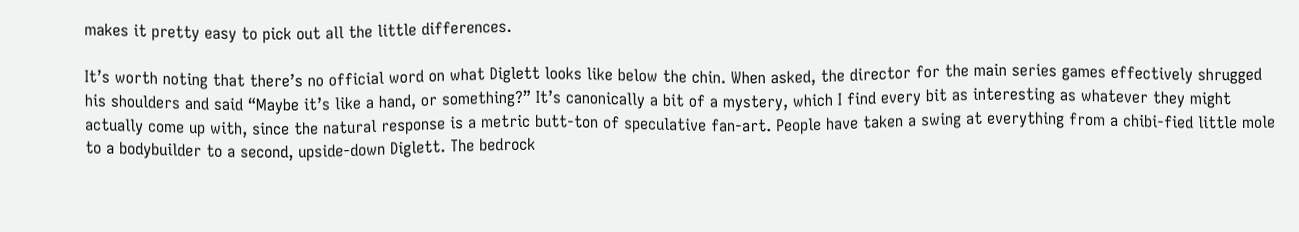makes it pretty easy to pick out all the little differences.

It’s worth noting that there’s no official word on what Diglett looks like below the chin. When asked, the director for the main series games effectively shrugged his shoulders and said “Maybe it’s like a hand, or something?” It’s canonically a bit of a mystery, which I find every bit as interesting as whatever they might actually come up with, since the natural response is a metric butt-ton of speculative fan-art. People have taken a swing at everything from a chibi-fied little mole to a bodybuilder to a second, upside-down Diglett. The bedrock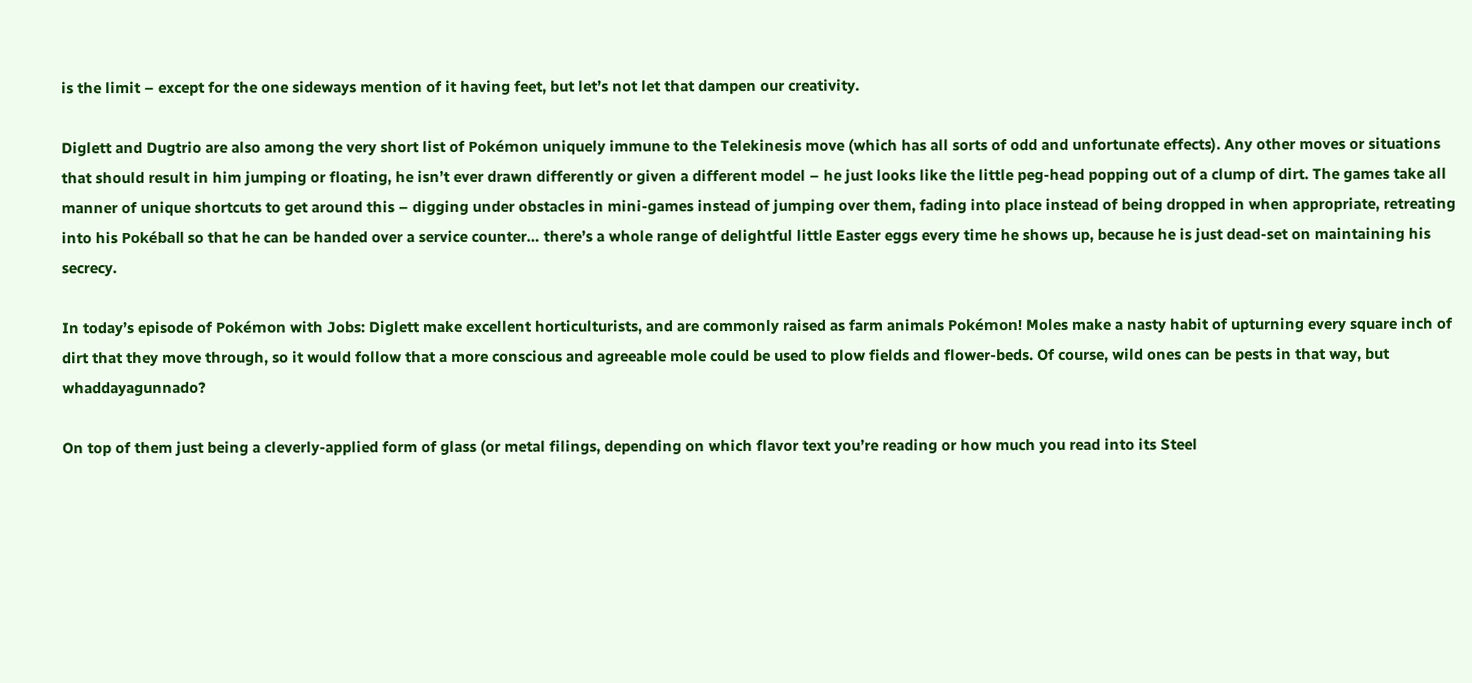is the limit – except for the one sideways mention of it having feet, but let’s not let that dampen our creativity.

Diglett and Dugtrio are also among the very short list of Pokémon uniquely immune to the Telekinesis move (which has all sorts of odd and unfortunate effects). Any other moves or situations that should result in him jumping or floating, he isn’t ever drawn differently or given a different model – he just looks like the little peg-head popping out of a clump of dirt. The games take all manner of unique shortcuts to get around this – digging under obstacles in mini-games instead of jumping over them, fading into place instead of being dropped in when appropriate, retreating into his Pokéball so that he can be handed over a service counter… there’s a whole range of delightful little Easter eggs every time he shows up, because he is just dead-set on maintaining his secrecy.

In today’s episode of Pokémon with Jobs: Diglett make excellent horticulturists, and are commonly raised as farm animals Pokémon! Moles make a nasty habit of upturning every square inch of dirt that they move through, so it would follow that a more conscious and agreeable mole could be used to plow fields and flower-beds. Of course, wild ones can be pests in that way, but whaddayagunnado?

On top of them just being a cleverly-applied form of glass (or metal filings, depending on which flavor text you’re reading or how much you read into its Steel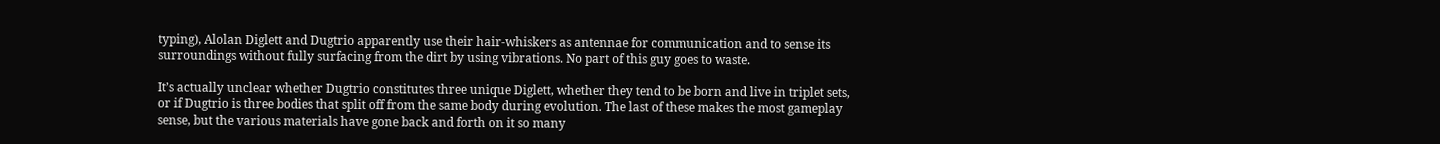typing), Alolan Diglett and Dugtrio apparently use their hair-whiskers as antennae for communication and to sense its surroundings without fully surfacing from the dirt by using vibrations. No part of this guy goes to waste.

It’s actually unclear whether Dugtrio constitutes three unique Diglett, whether they tend to be born and live in triplet sets, or if Dugtrio is three bodies that split off from the same body during evolution. The last of these makes the most gameplay sense, but the various materials have gone back and forth on it so many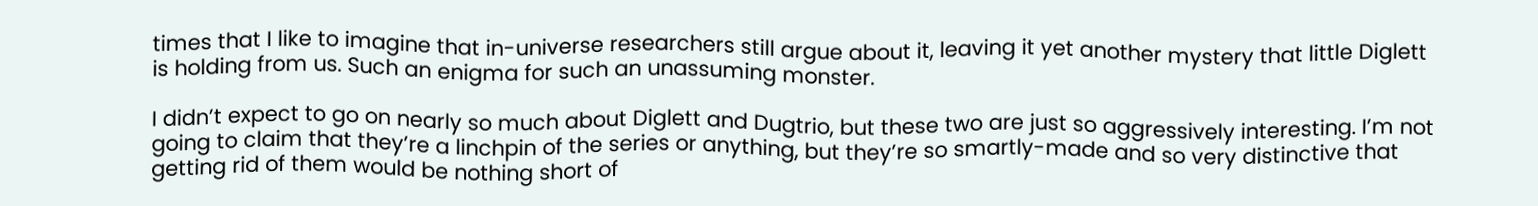times that I like to imagine that in-universe researchers still argue about it, leaving it yet another mystery that little Diglett is holding from us. Such an enigma for such an unassuming monster.

I didn’t expect to go on nearly so much about Diglett and Dugtrio, but these two are just so aggressively interesting. I’m not going to claim that they’re a linchpin of the series or anything, but they’re so smartly-made and so very distinctive that getting rid of them would be nothing short of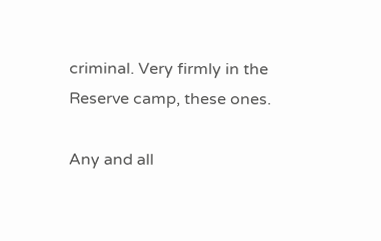criminal. Very firmly in the Reserve camp, these ones.

Any and all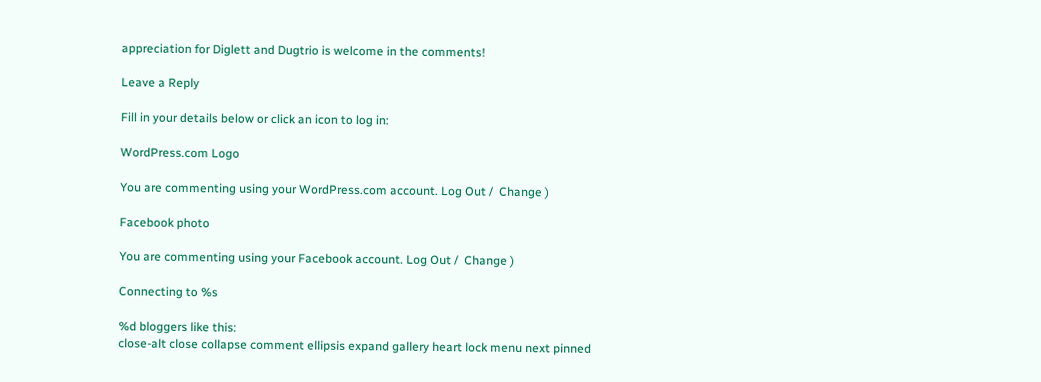appreciation for Diglett and Dugtrio is welcome in the comments!

Leave a Reply

Fill in your details below or click an icon to log in:

WordPress.com Logo

You are commenting using your WordPress.com account. Log Out /  Change )

Facebook photo

You are commenting using your Facebook account. Log Out /  Change )

Connecting to %s

%d bloggers like this:
close-alt close collapse comment ellipsis expand gallery heart lock menu next pinned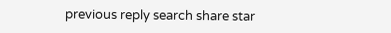previous reply search share star